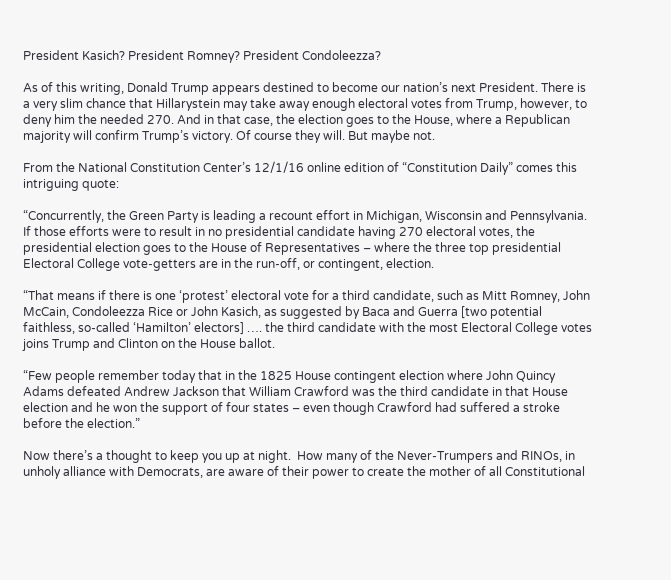President Kasich? President Romney? President Condoleezza?

As of this writing, Donald Trump appears destined to become our nation’s next President. There is a very slim chance that Hillarystein may take away enough electoral votes from Trump, however, to deny him the needed 270. And in that case, the election goes to the House, where a Republican majority will confirm Trump’s victory. Of course they will. But maybe not.

From the National Constitution Center’s 12/1/16 online edition of “Constitution Daily” comes this intriguing quote:

“Concurrently, the Green Party is leading a recount effort in Michigan, Wisconsin and Pennsylvania. If those efforts were to result in no presidential candidate having 270 electoral votes, the presidential election goes to the House of Representatives – where the three top presidential Electoral College vote-getters are in the run-off, or contingent, election.

“That means if there is one ‘protest’ electoral vote for a third candidate, such as Mitt Romney, John McCain, Condoleezza Rice or John Kasich, as suggested by Baca and Guerra [two potential faithless, so-called ‘Hamilton’ electors] …. the third candidate with the most Electoral College votes joins Trump and Clinton on the House ballot.

“Few people remember today that in the 1825 House contingent election where John Quincy Adams defeated Andrew Jackson that William Crawford was the third candidate in that House election and he won the support of four states – even though Crawford had suffered a stroke before the election.”

Now there’s a thought to keep you up at night.  How many of the Never-Trumpers and RINOs, in unholy alliance with Democrats, are aware of their power to create the mother of all Constitutional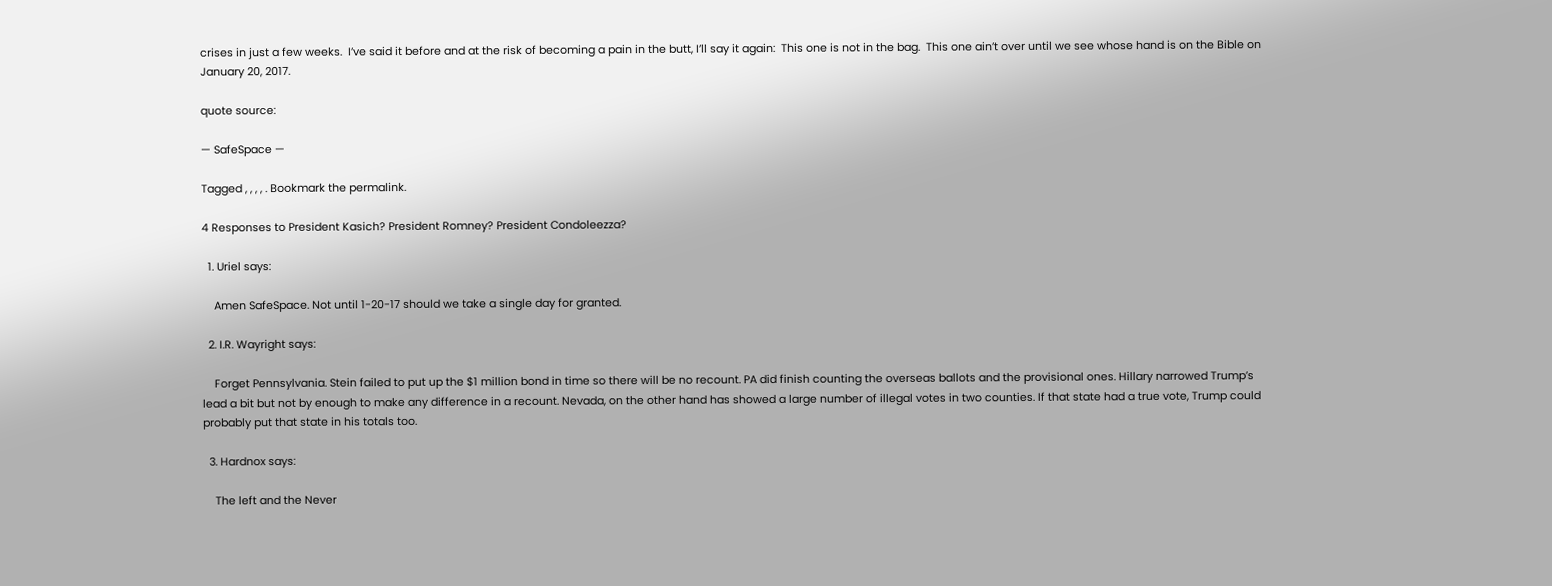crises in just a few weeks.  I’ve said it before and at the risk of becoming a pain in the butt, I’ll say it again:  This one is not in the bag.  This one ain’t over until we see whose hand is on the Bible on January 20, 2017.

quote source:

— SafeSpace —

Tagged , , , , . Bookmark the permalink.

4 Responses to President Kasich? President Romney? President Condoleezza?

  1. Uriel says:

    Amen SafeSpace. Not until 1-20-17 should we take a single day for granted.

  2. I.R. Wayright says:

    Forget Pennsylvania. Stein failed to put up the $1 million bond in time so there will be no recount. PA did finish counting the overseas ballots and the provisional ones. Hillary narrowed Trump’s lead a bit but not by enough to make any difference in a recount. Nevada, on the other hand has showed a large number of illegal votes in two counties. If that state had a true vote, Trump could probably put that state in his totals too.

  3. Hardnox says:

    The left and the Never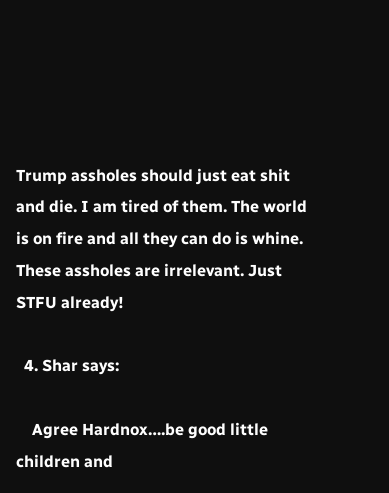Trump assholes should just eat shit and die. I am tired of them. The world is on fire and all they can do is whine. These assholes are irrelevant. Just STFU already!

  4. Shar says:

    Agree Hardnox….be good little children and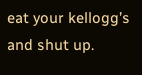eat your kellogg’s and shut up.